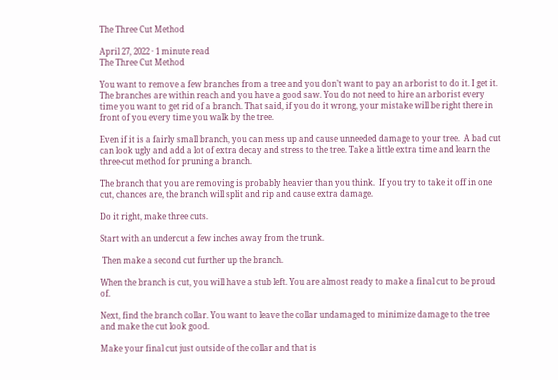The Three Cut Method

April 27, 2022 · 1 minute read
The Three Cut Method

You want to remove a few branches from a tree and you don’t want to pay an arborist to do it. I get it. The branches are within reach and you have a good saw. You do not need to hire an arborist every time you want to get rid of a branch. That said, if you do it wrong, your mistake will be right there in front of you every time you walk by the tree.

Even if it is a fairly small branch, you can mess up and cause unneeded damage to your tree.  A bad cut can look ugly and add a lot of extra decay and stress to the tree. Take a little extra time and learn the three-cut method for pruning a branch.

The branch that you are removing is probably heavier than you think.  If you try to take it off in one cut, chances are, the branch will split and rip and cause extra damage.

Do it right, make three cuts.

Start with an undercut a few inches away from the trunk.

 Then make a second cut further up the branch.

When the branch is cut, you will have a stub left. You are almost ready to make a final cut to be proud of.

Next, find the branch collar. You want to leave the collar undamaged to minimize damage to the tree and make the cut look good.

Make your final cut just outside of the collar and that is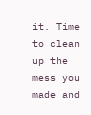it. Time to clean up the mess you made and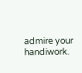admire your handiwork.